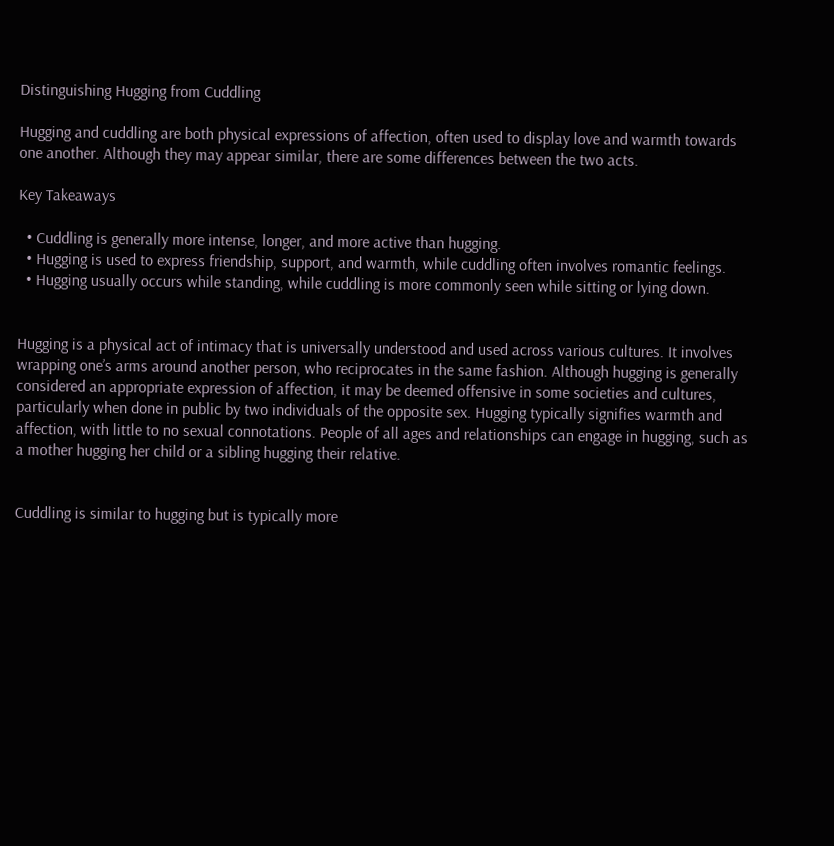Distinguishing Hugging from Cuddling

Hugging and cuddling are both physical expressions of affection, often used to display love and warmth towards one another. Although they may appear similar, there are some differences between the two acts.

Key Takeaways

  • Cuddling is generally more intense, longer, and more active than hugging.
  • Hugging is used to express friendship, support, and warmth, while cuddling often involves romantic feelings.
  • Hugging usually occurs while standing, while cuddling is more commonly seen while sitting or lying down.


Hugging is a physical act of intimacy that is universally understood and used across various cultures. It involves wrapping one’s arms around another person, who reciprocates in the same fashion. Although hugging is generally considered an appropriate expression of affection, it may be deemed offensive in some societies and cultures, particularly when done in public by two individuals of the opposite sex. Hugging typically signifies warmth and affection, with little to no sexual connotations. People of all ages and relationships can engage in hugging, such as a mother hugging her child or a sibling hugging their relative.


Cuddling is similar to hugging but is typically more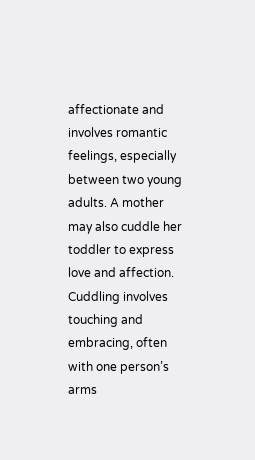affectionate and involves romantic feelings, especially between two young adults. A mother may also cuddle her toddler to express love and affection. Cuddling involves touching and embracing, often with one person’s arms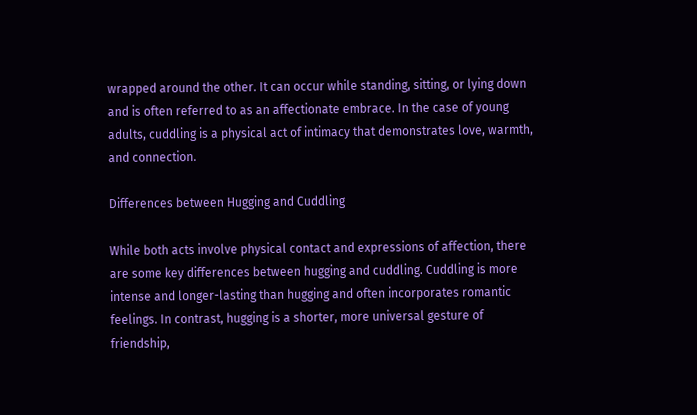wrapped around the other. It can occur while standing, sitting, or lying down and is often referred to as an affectionate embrace. In the case of young adults, cuddling is a physical act of intimacy that demonstrates love, warmth, and connection.

Differences between Hugging and Cuddling

While both acts involve physical contact and expressions of affection, there are some key differences between hugging and cuddling. Cuddling is more intense and longer-lasting than hugging and often incorporates romantic feelings. In contrast, hugging is a shorter, more universal gesture of friendship,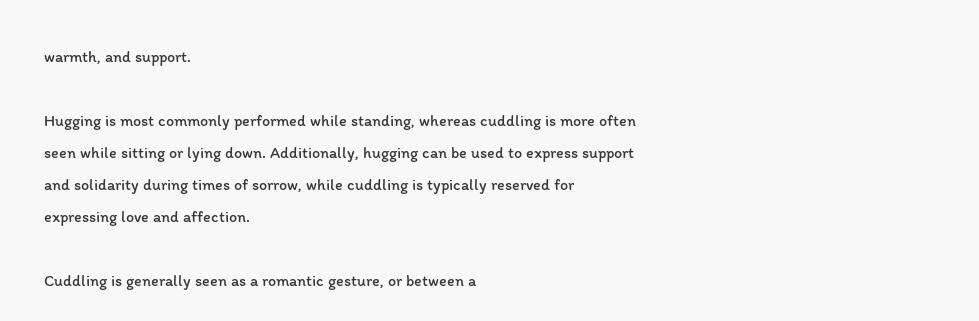warmth, and support.

Hugging is most commonly performed while standing, whereas cuddling is more often seen while sitting or lying down. Additionally, hugging can be used to express support and solidarity during times of sorrow, while cuddling is typically reserved for expressing love and affection.

Cuddling is generally seen as a romantic gesture, or between a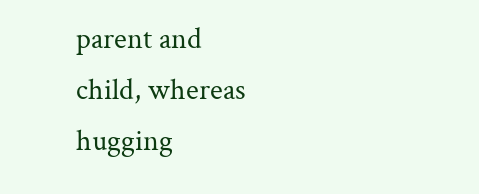parent and child, whereas hugging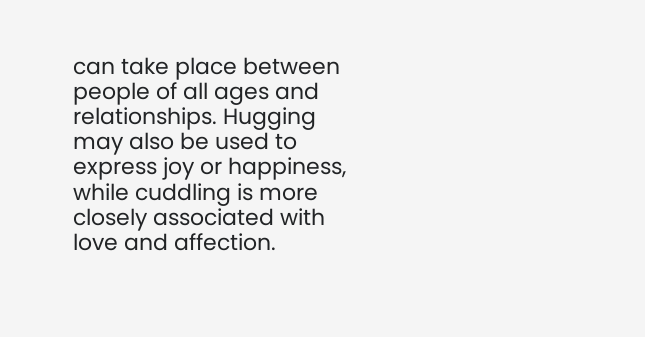can take place between people of all ages and relationships. Hugging may also be used to express joy or happiness, while cuddling is more closely associated with love and affection.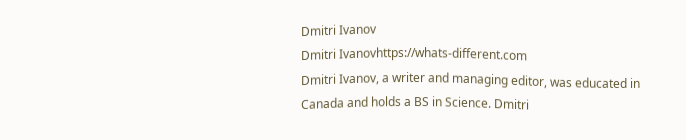Dmitri Ivanov
Dmitri Ivanovhttps://whats-different.com
Dmitri Ivanov, a writer and managing editor, was educated in Canada and holds a BS in Science. Dmitri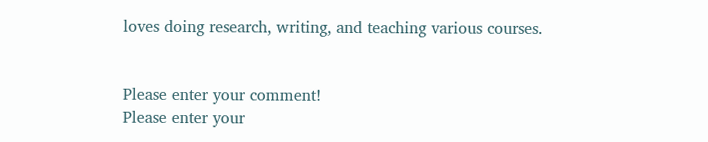loves doing research, writing, and teaching various courses.


Please enter your comment!
Please enter your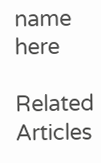name here

Related Articles